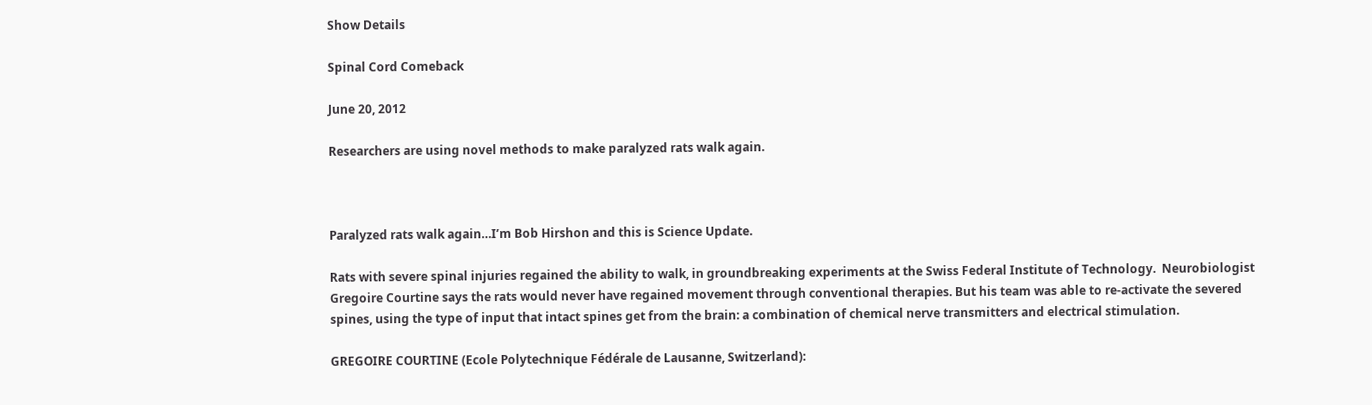Show Details

Spinal Cord Comeback

June 20, 2012

Researchers are using novel methods to make paralyzed rats walk again.



Paralyzed rats walk again…I’m Bob Hirshon and this is Science Update.

Rats with severe spinal injuries regained the ability to walk, in groundbreaking experiments at the Swiss Federal Institute of Technology.  Neurobiologist Gregoire Courtine says the rats would never have regained movement through conventional therapies. But his team was able to re-activate the severed spines, using the type of input that intact spines get from the brain: a combination of chemical nerve transmitters and electrical stimulation.

GREGOIRE COURTINE (Ecole Polytechnique Fédérale de Lausanne, Switzerland):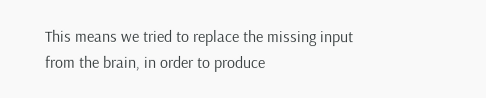This means we tried to replace the missing input from the brain, in order to produce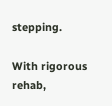stepping.

With rigorous rehab,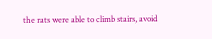the rats were able to climb stairs, avoid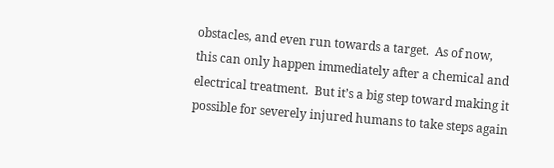obstacles, and even run towards a target.  As of now, this can only happen immediately after a chemical and electrical treatment.  But it’s a big step toward making it possible for severely injured humans to take steps again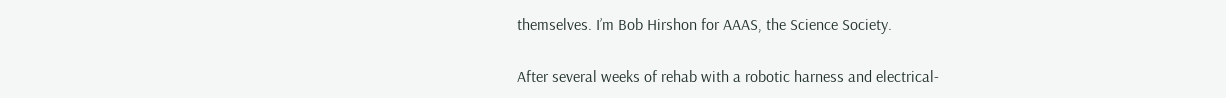themselves. I’m Bob Hirshon for AAAS, the Science Society.

After several weeks of rehab with a robotic harness and electrical-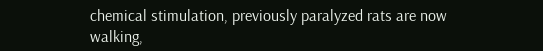chemical stimulation, previously paralyzed rats are now walking,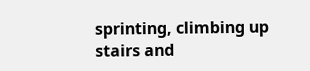sprinting, climbing up stairs and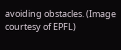avoiding obstacles. (Image courtesy of EPFL)